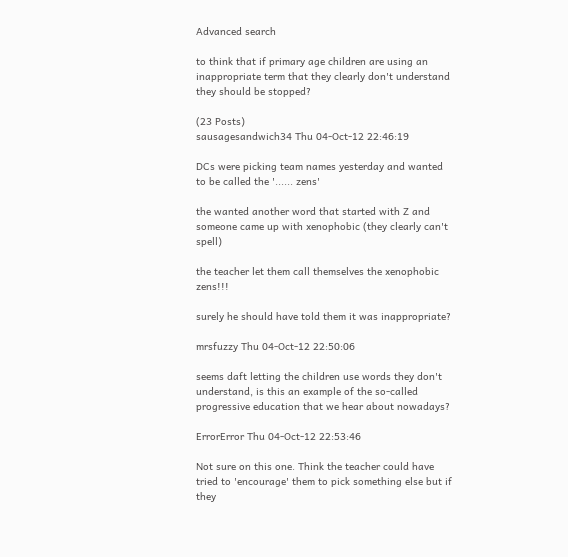Advanced search

to think that if primary age children are using an inappropriate term that they clearly don't understand they should be stopped?

(23 Posts)
sausagesandwich34 Thu 04-Oct-12 22:46:19

DCs were picking team names yesterday and wanted to be called the '...... zens'

the wanted another word that started with Z and someone came up with xenophobic (they clearly can't spell)

the teacher let them call themselves the xenophobic zens!!!

surely he should have told them it was inappropriate?

mrsfuzzy Thu 04-Oct-12 22:50:06

seems daft letting the children use words they don't understand, is this an example of the so-called progressive education that we hear about nowadays?

ErrorError Thu 04-Oct-12 22:53:46

Not sure on this one. Think the teacher could have tried to 'encourage' them to pick something else but if they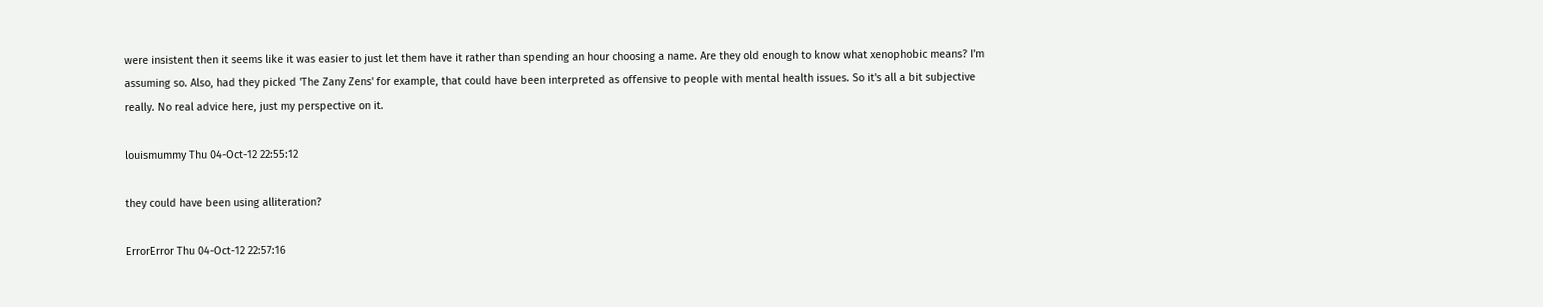were insistent then it seems like it was easier to just let them have it rather than spending an hour choosing a name. Are they old enough to know what xenophobic means? I'm assuming so. Also, had they picked 'The Zany Zens' for example, that could have been interpreted as offensive to people with mental health issues. So it's all a bit subjective really. No real advice here, just my perspective on it.

louismummy Thu 04-Oct-12 22:55:12

they could have been using alliteration?

ErrorError Thu 04-Oct-12 22:57:16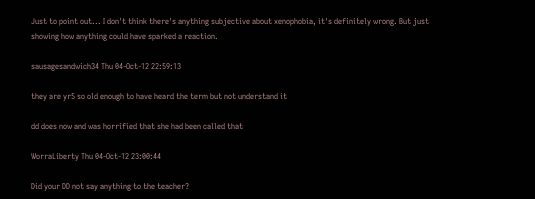Just to point out... I don't think there's anything subjective about xenophobia, it's definitely wrong. But just showing how anything could have sparked a reaction.

sausagesandwich34 Thu 04-Oct-12 22:59:13

they are yr5 so old enough to have heard the term but not understand it

dd does now and was horrified that she had been called that

WorraLiberty Thu 04-Oct-12 23:00:44

Did your DD not say anything to the teacher?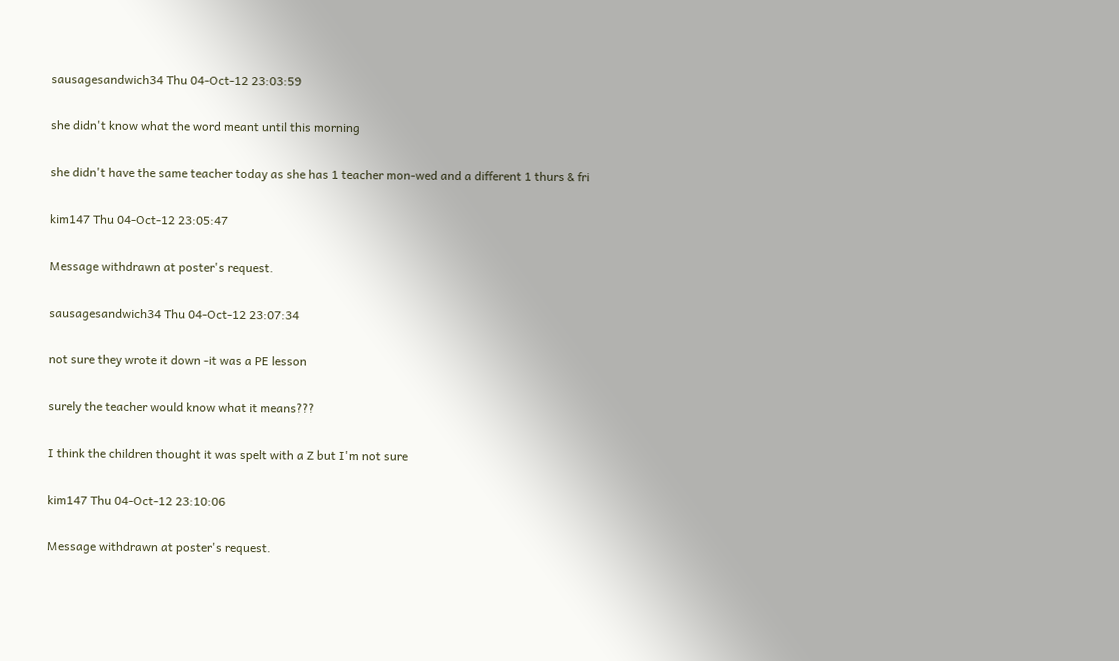sausagesandwich34 Thu 04-Oct-12 23:03:59

she didn't know what the word meant until this morning

she didn't have the same teacher today as she has 1 teacher mon-wed and a different 1 thurs & fri

kim147 Thu 04-Oct-12 23:05:47

Message withdrawn at poster's request.

sausagesandwich34 Thu 04-Oct-12 23:07:34

not sure they wrote it down -it was a PE lesson

surely the teacher would know what it means???

I think the children thought it was spelt with a Z but I'm not sure

kim147 Thu 04-Oct-12 23:10:06

Message withdrawn at poster's request.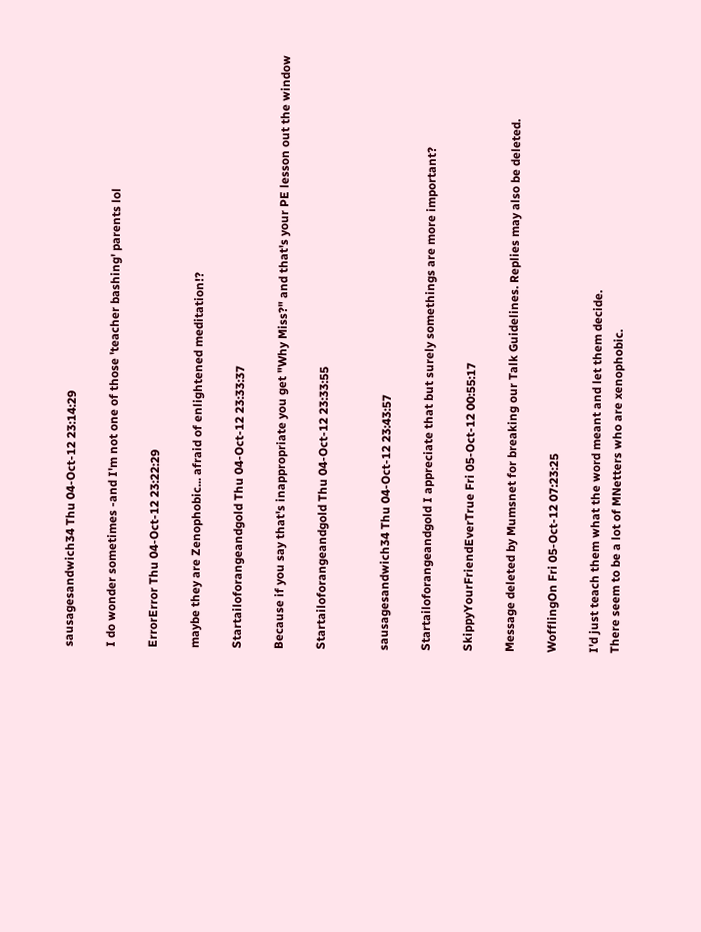sausagesandwich34 Thu 04-Oct-12 23:14:29

I do wonder sometimes -and I'm not one of those 'teacher bashing' parents lol

ErrorError Thu 04-Oct-12 23:22:29

maybe they are Zenophobic... afraid of enlightened meditation!?

Startailoforangeandgold Thu 04-Oct-12 23:33:37

Because if you say that's inappropriate you get "Why Miss?" and that's your PE lesson out the window

Startailoforangeandgold Thu 04-Oct-12 23:33:55


sausagesandwich34 Thu 04-Oct-12 23:43:57

Startailoforangeandgold I appreciate that but surely somethings are more important?

SkippyYourFriendEverTrue Fri 05-Oct-12 00:55:17

Message deleted by Mumsnet for breaking our Talk Guidelines. Replies may also be deleted.

WofflingOn Fri 05-Oct-12 07:23:25

I'd just teach them what the word meant and let them decide.
There seem to be a lot of MNetters who are xenophobic.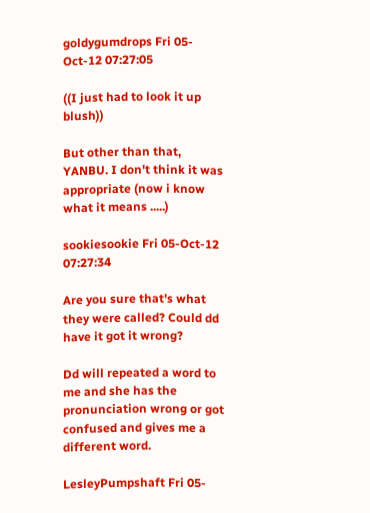goldygumdrops Fri 05-Oct-12 07:27:05

((I just had to look it up blush))

But other than that, YANBU. I don't think it was appropriate (now i know what it means .....)

sookiesookie Fri 05-Oct-12 07:27:34

Are you sure that's what they were called? Could dd have it got it wrong?

Dd will repeated a word to me and she has the pronunciation wrong or got confused and gives me a different word.

LesleyPumpshaft Fri 05-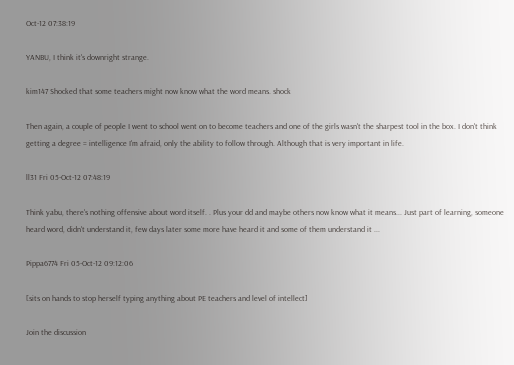Oct-12 07:38:19

YANBU, I think it's downright strange.

kim147 Shocked that some teachers might now know what the word means. shock

Then again, a couple of people I went to school went on to become teachers and one of the girls wasn't the sharpest tool in the box. I don't think getting a degree = intelligence I'm afraid, only the ability to follow through. Although that is very important in life.

ll31 Fri 05-Oct-12 07:48:19

Think yabu, there's nothing offensive about word itself. . Plus your dd and maybe others now know what it means... Just part of learning, someone heard word, didn't understand it, few days later some more have heard it and some of them understand it ...

Pippa6774 Fri 05-Oct-12 09:12:06

[sits on hands to stop herself typing anything about PE teachers and level of intellect]

Join the discussion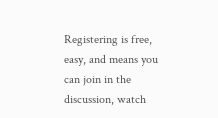Registering is free, easy, and means you can join in the discussion, watch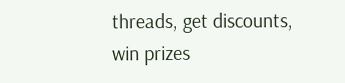threads, get discounts, win prizes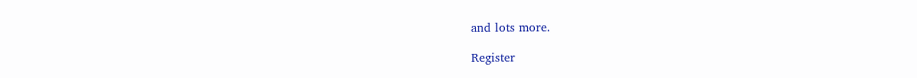and lots more.

Register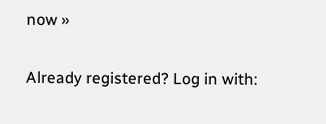now »

Already registered? Log in with: